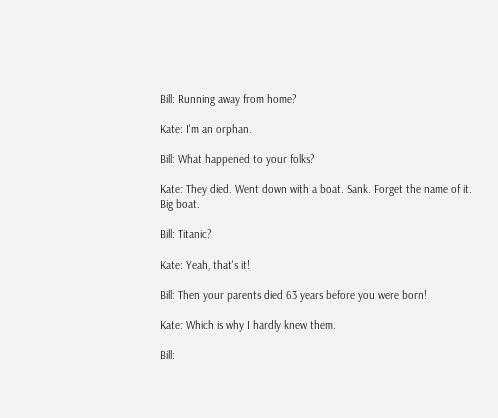Bill: Running away from home?

Kate: I'm an orphan.

Bill: What happened to your folks?

Kate: They died. Went down with a boat. Sank. Forget the name of it. Big boat.

Bill: Titanic?

Kate: Yeah, that's it!

Bill: Then your parents died 63 years before you were born!

Kate: Which is why I hardly knew them.

Bill: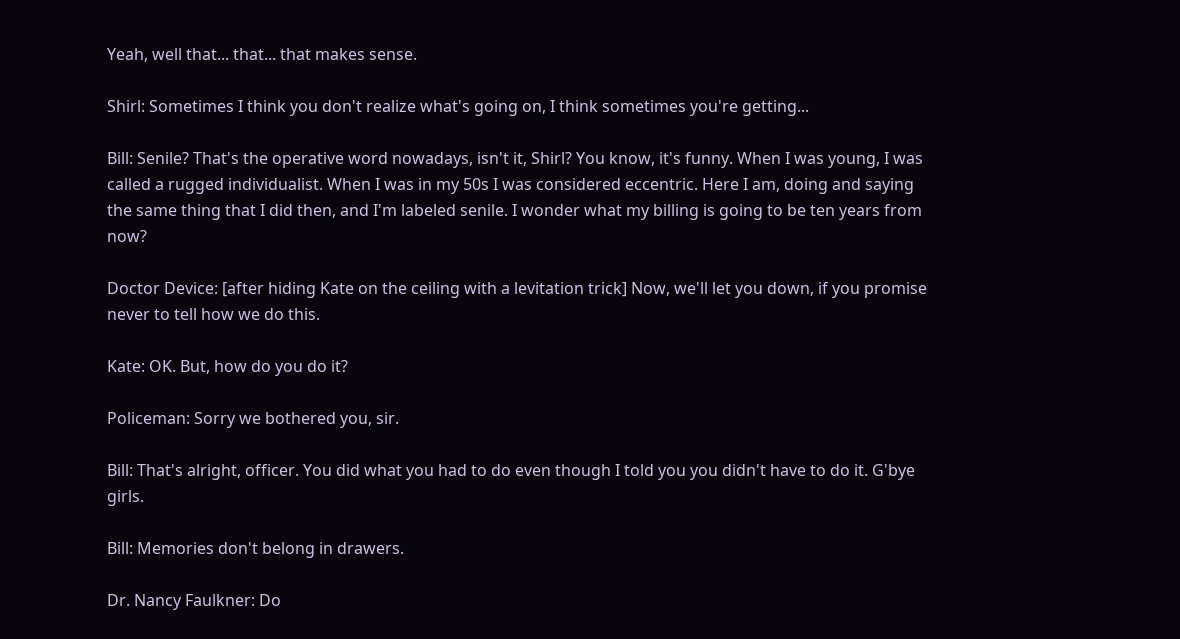Yeah, well that... that... that makes sense.

Shirl: Sometimes I think you don't realize what's going on, I think sometimes you're getting...

Bill: Senile? That's the operative word nowadays, isn't it, Shirl? You know, it's funny. When I was young, I was called a rugged individualist. When I was in my 50s I was considered eccentric. Here I am, doing and saying the same thing that I did then, and I'm labeled senile. I wonder what my billing is going to be ten years from now?

Doctor Device: [after hiding Kate on the ceiling with a levitation trick] Now, we'll let you down, if you promise never to tell how we do this.

Kate: OK. But, how do you do it?

Policeman: Sorry we bothered you, sir.

Bill: That's alright, officer. You did what you had to do even though I told you you didn't have to do it. G'bye girls.

Bill: Memories don't belong in drawers.

Dr. Nancy Faulkner: Do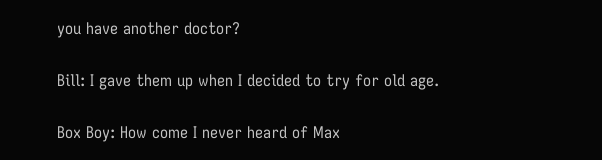you have another doctor?

Bill: I gave them up when I decided to try for old age.

Box Boy: How come I never heard of Max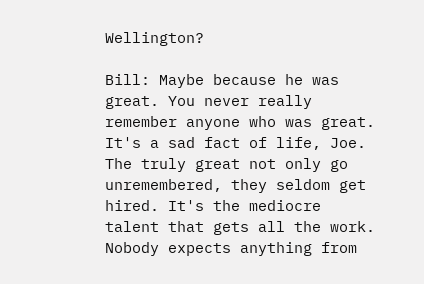Wellington?

Bill: Maybe because he was great. You never really remember anyone who was great. It's a sad fact of life, Joe. The truly great not only go unremembered, they seldom get hired. It's the mediocre talent that gets all the work. Nobody expects anything from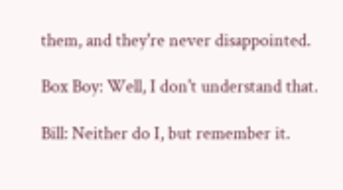them, and they're never disappointed.

Box Boy: Well, I don't understand that.

Bill: Neither do I, but remember it.